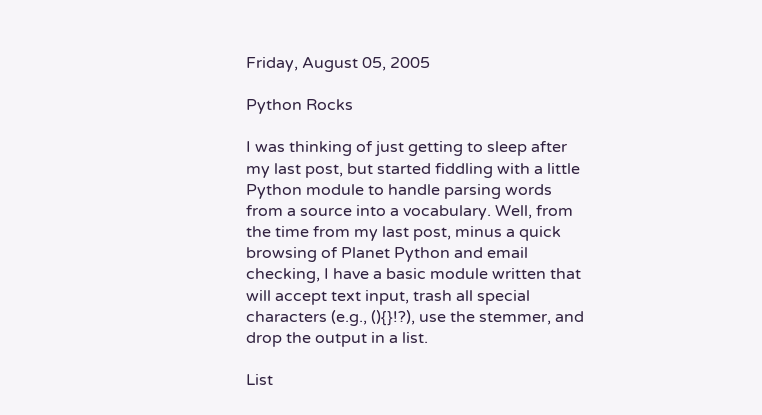Friday, August 05, 2005

Python Rocks

I was thinking of just getting to sleep after my last post, but started fiddling with a little Python module to handle parsing words from a source into a vocabulary. Well, from the time from my last post, minus a quick browsing of Planet Python and email checking, I have a basic module written that will accept text input, trash all special characters (e.g., (){}!?), use the stemmer, and drop the output in a list.

List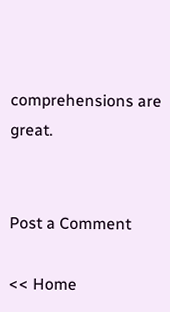comprehensions are great.


Post a Comment

<< Home